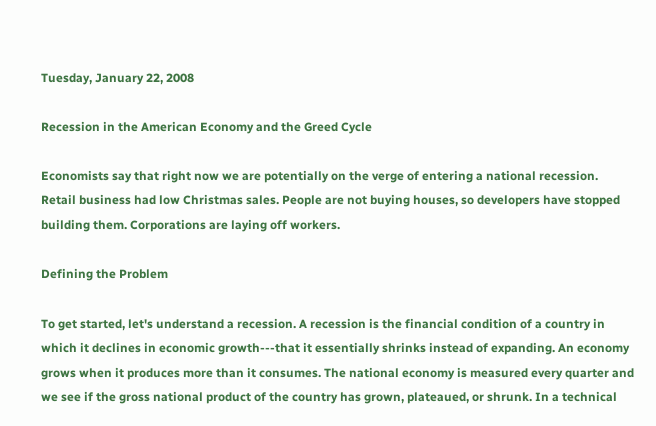Tuesday, January 22, 2008

Recession in the American Economy and the Greed Cycle

Economists say that right now we are potentially on the verge of entering a national recession. Retail business had low Christmas sales. People are not buying houses, so developers have stopped building them. Corporations are laying off workers.

Defining the Problem

To get started, let's understand a recession. A recession is the financial condition of a country in which it declines in economic growth---that it essentially shrinks instead of expanding. An economy grows when it produces more than it consumes. The national economy is measured every quarter and we see if the gross national product of the country has grown, plateaued, or shrunk. In a technical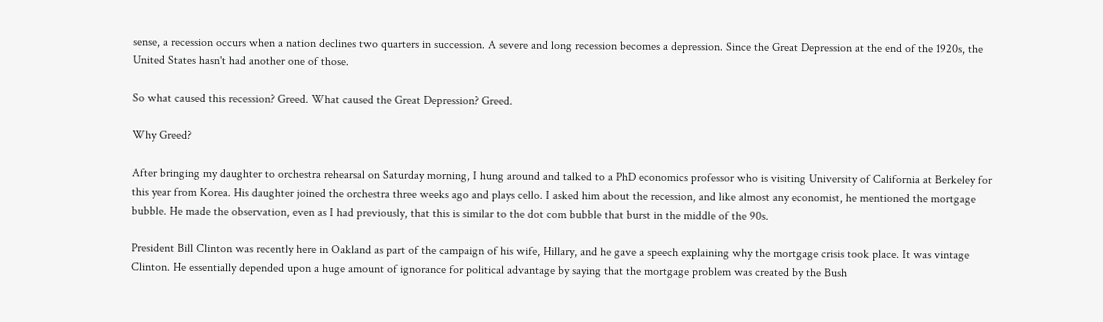sense, a recession occurs when a nation declines two quarters in succession. A severe and long recession becomes a depression. Since the Great Depression at the end of the 1920s, the United States hasn't had another one of those.

So what caused this recession? Greed. What caused the Great Depression? Greed.

Why Greed?

After bringing my daughter to orchestra rehearsal on Saturday morning, I hung around and talked to a PhD economics professor who is visiting University of California at Berkeley for this year from Korea. His daughter joined the orchestra three weeks ago and plays cello. I asked him about the recession, and like almost any economist, he mentioned the mortgage bubble. He made the observation, even as I had previously, that this is similar to the dot com bubble that burst in the middle of the 90s.

President Bill Clinton was recently here in Oakland as part of the campaign of his wife, Hillary, and he gave a speech explaining why the mortgage crisis took place. It was vintage Clinton. He essentially depended upon a huge amount of ignorance for political advantage by saying that the mortgage problem was created by the Bush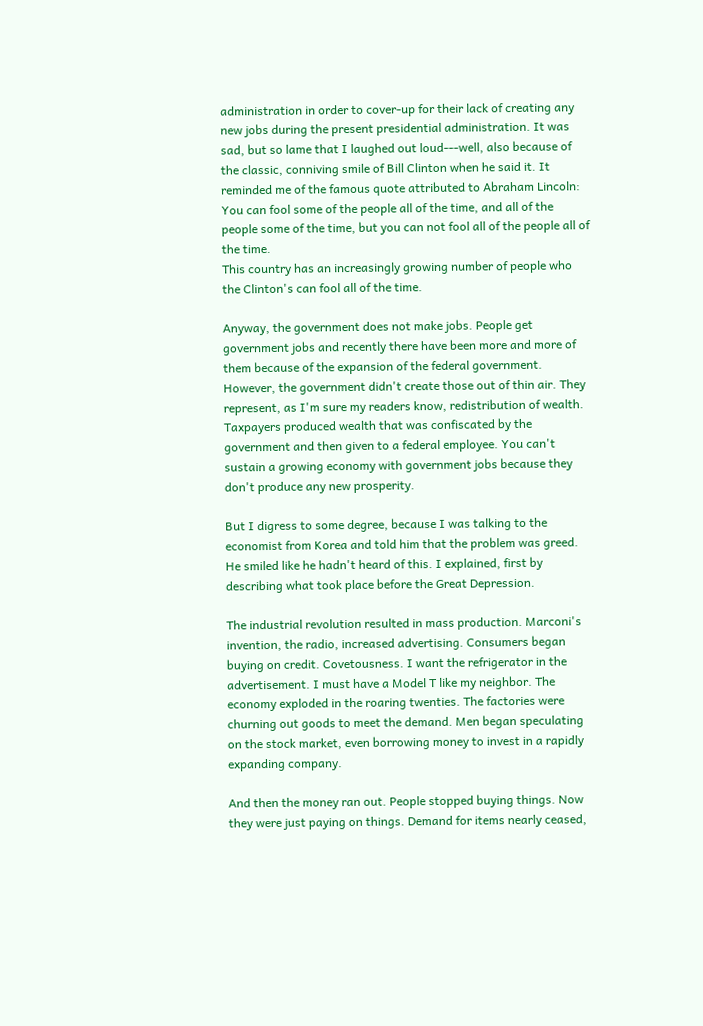administration in order to cover-up for their lack of creating any new jobs during the present presidential administration. It was sad, but so lame that I laughed out loud---well, also because of the classic, conniving smile of Bill Clinton when he said it. It reminded me of the famous quote attributed to Abraham Lincoln:
You can fool some of the people all of the time, and all of the people some of the time, but you can not fool all of the people all of the time.
This country has an increasingly growing number of people who the Clinton's can fool all of the time.

Anyway, the government does not make jobs. People get government jobs and recently there have been more and more of them because of the expansion of the federal government. However, the government didn't create those out of thin air. They represent, as I'm sure my readers know, redistribution of wealth. Taxpayers produced wealth that was confiscated by the government and then given to a federal employee. You can't sustain a growing economy with government jobs because they don't produce any new prosperity.

But I digress to some degree, because I was talking to the economist from Korea and told him that the problem was greed. He smiled like he hadn't heard of this. I explained, first by describing what took place before the Great Depression.

The industrial revolution resulted in mass production. Marconi's invention, the radio, increased advertising. Consumers began buying on credit. Covetousness. I want the refrigerator in the advertisement. I must have a Model T like my neighbor. The economy exploded in the roaring twenties. The factories were churning out goods to meet the demand. Men began speculating on the stock market, even borrowing money to invest in a rapidly expanding company.

And then the money ran out. People stopped buying things. Now they were just paying on things. Demand for items nearly ceased,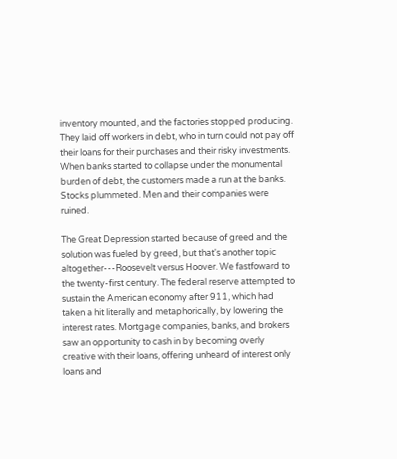inventory mounted, and the factories stopped producing. They laid off workers in debt, who in turn could not pay off their loans for their purchases and their risky investments. When banks started to collapse under the monumental burden of debt, the customers made a run at the banks. Stocks plummeted. Men and their companies were ruined.

The Great Depression started because of greed and the solution was fueled by greed, but that's another topic altogether---Roosevelt versus Hoover. We fastfoward to the twenty-first century. The federal reserve attempted to sustain the American economy after 911, which had taken a hit literally and metaphorically, by lowering the interest rates. Mortgage companies, banks, and brokers saw an opportunity to cash in by becoming overly creative with their loans, offering unheard of interest only loans and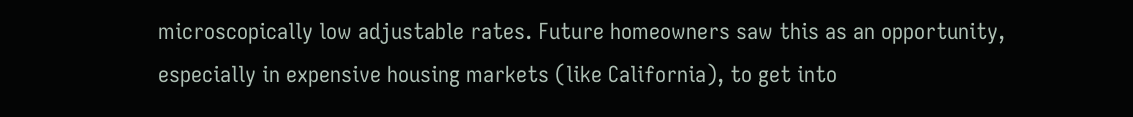microscopically low adjustable rates. Future homeowners saw this as an opportunity, especially in expensive housing markets (like California), to get into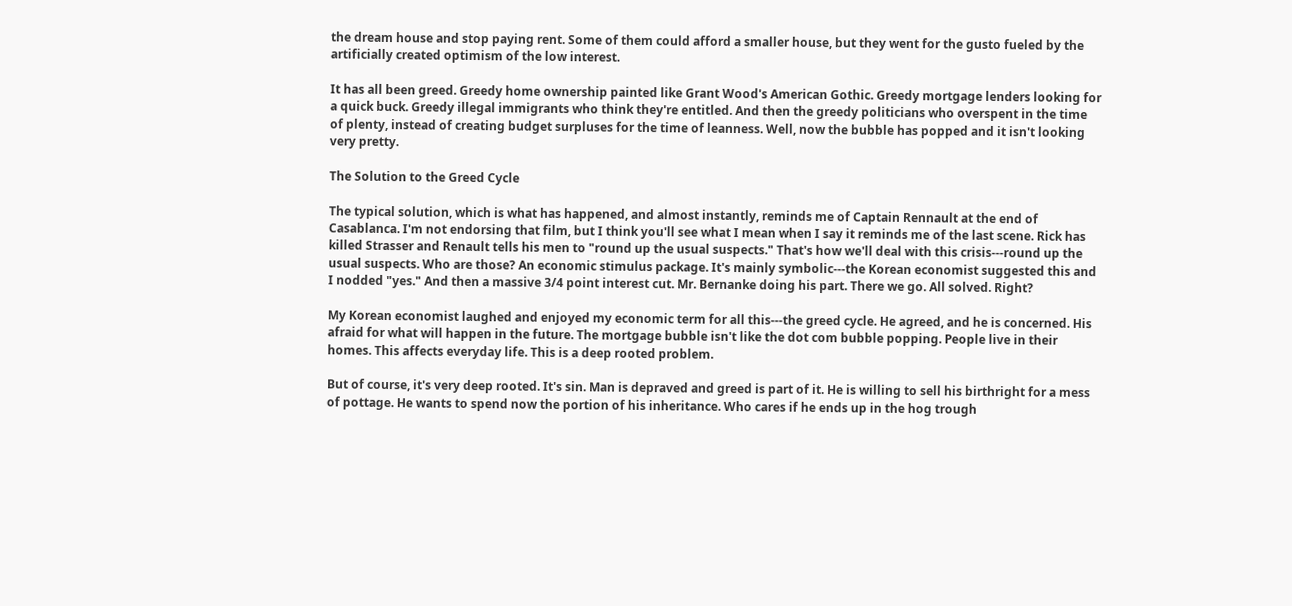the dream house and stop paying rent. Some of them could afford a smaller house, but they went for the gusto fueled by the artificially created optimism of the low interest.

It has all been greed. Greedy home ownership painted like Grant Wood's American Gothic. Greedy mortgage lenders looking for a quick buck. Greedy illegal immigrants who think they're entitled. And then the greedy politicians who overspent in the time of plenty, instead of creating budget surpluses for the time of leanness. Well, now the bubble has popped and it isn't looking very pretty.

The Solution to the Greed Cycle

The typical solution, which is what has happened, and almost instantly, reminds me of Captain Rennault at the end of Casablanca. I'm not endorsing that film, but I think you'll see what I mean when I say it reminds me of the last scene. Rick has killed Strasser and Renault tells his men to "round up the usual suspects." That's how we'll deal with this crisis---round up the usual suspects. Who are those? An economic stimulus package. It's mainly symbolic---the Korean economist suggested this and I nodded "yes." And then a massive 3/4 point interest cut. Mr. Bernanke doing his part. There we go. All solved. Right?

My Korean economist laughed and enjoyed my economic term for all this---the greed cycle. He agreed, and he is concerned. His afraid for what will happen in the future. The mortgage bubble isn't like the dot com bubble popping. People live in their homes. This affects everyday life. This is a deep rooted problem.

But of course, it's very deep rooted. It's sin. Man is depraved and greed is part of it. He is willing to sell his birthright for a mess of pottage. He wants to spend now the portion of his inheritance. Who cares if he ends up in the hog trough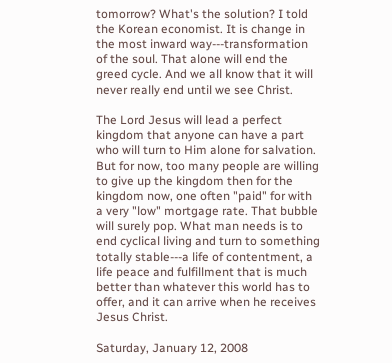tomorrow? What's the solution? I told the Korean economist. It is change in the most inward way---transformation of the soul. That alone will end the greed cycle. And we all know that it will never really end until we see Christ.

The Lord Jesus will lead a perfect kingdom that anyone can have a part who will turn to Him alone for salvation. But for now, too many people are willing to give up the kingdom then for the kingdom now, one often "paid" for with a very "low" mortgage rate. That bubble will surely pop. What man needs is to end cyclical living and turn to something totally stable---a life of contentment, a life peace and fulfillment that is much better than whatever this world has to offer, and it can arrive when he receives Jesus Christ.

Saturday, January 12, 2008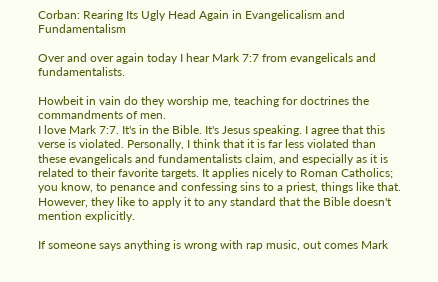Corban: Rearing Its Ugly Head Again in Evangelicalism and Fundamentalism

Over and over again today I hear Mark 7:7 from evangelicals and fundamentalists.

Howbeit in vain do they worship me, teaching for doctrines the commandments of men.
I love Mark 7:7. It's in the Bible. It's Jesus speaking. I agree that this verse is violated. Personally, I think that it is far less violated than these evangelicals and fundamentalists claim, and especially as it is related to their favorite targets. It applies nicely to Roman Catholics; you know, to penance and confessing sins to a priest, things like that. However, they like to apply it to any standard that the Bible doesn't mention explicitly.

If someone says anything is wrong with rap music, out comes Mark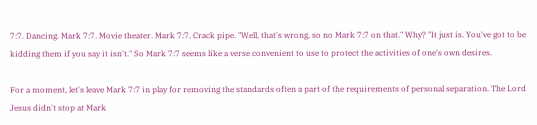7:7. Dancing. Mark 7:7. Movie theater. Mark 7:7. Crack pipe. "Well, that's wrong, so no Mark 7:7 on that." Why? "It just is. You've got to be kidding them if you say it isn't." So Mark 7:7 seems like a verse convenient to use to protect the activities of one's own desires.

For a moment, let's leave Mark 7:7 in play for removing the standards often a part of the requirements of personal separation. The Lord Jesus didn't stop at Mark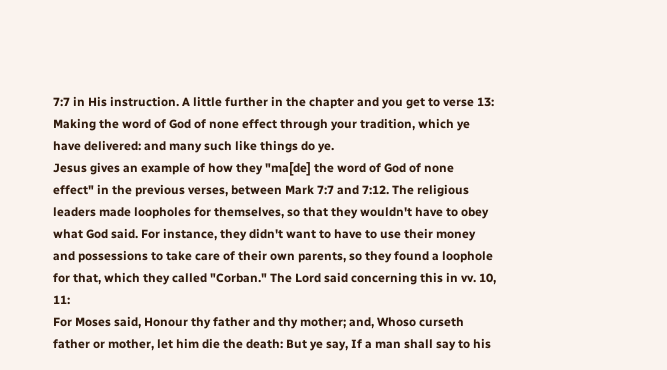7:7 in His instruction. A little further in the chapter and you get to verse 13:
Making the word of God of none effect through your tradition, which ye have delivered: and many such like things do ye.
Jesus gives an example of how they "ma[de] the word of God of none effect" in the previous verses, between Mark 7:7 and 7:12. The religious leaders made loopholes for themselves, so that they wouldn't have to obey what God said. For instance, they didn't want to have to use their money and possessions to take care of their own parents, so they found a loophole for that, which they called "Corban." The Lord said concerning this in vv. 10, 11:
For Moses said, Honour thy father and thy mother; and, Whoso curseth father or mother, let him die the death: But ye say, If a man shall say to his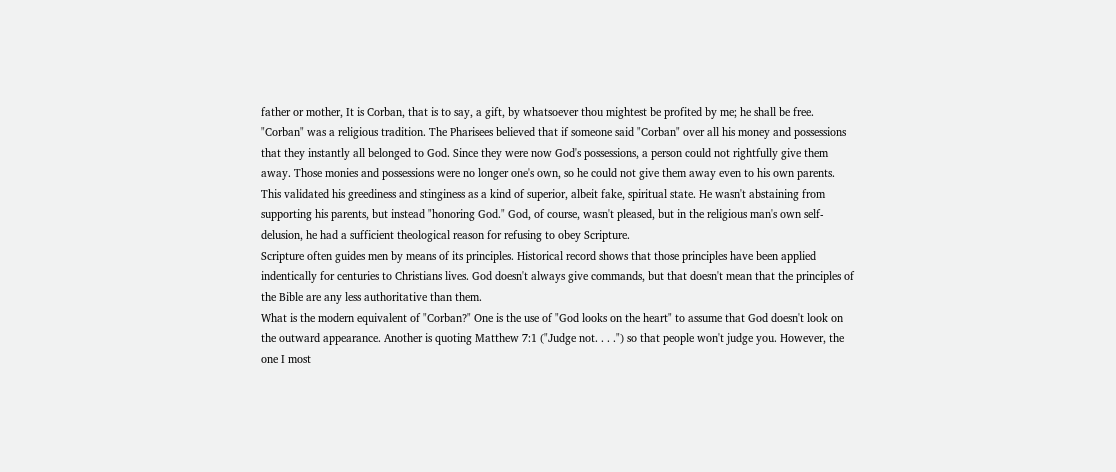father or mother, It is Corban, that is to say, a gift, by whatsoever thou mightest be profited by me; he shall be free.
"Corban" was a religious tradition. The Pharisees believed that if someone said "Corban" over all his money and possessions that they instantly all belonged to God. Since they were now God's possessions, a person could not rightfully give them away. Those monies and possessions were no longer one's own, so he could not give them away even to his own parents. This validated his greediness and stinginess as a kind of superior, albeit fake, spiritual state. He wasn't abstaining from supporting his parents, but instead "honoring God." God, of course, wasn't pleased, but in the religious man's own self-delusion, he had a sufficient theological reason for refusing to obey Scripture.
Scripture often guides men by means of its principles. Historical record shows that those principles have been applied indentically for centuries to Christians lives. God doesn't always give commands, but that doesn't mean that the principles of the Bible are any less authoritative than them.
What is the modern equivalent of "Corban?" One is the use of "God looks on the heart" to assume that God doesn't look on the outward appearance. Another is quoting Matthew 7:1 ("Judge not. . . .") so that people won't judge you. However, the one I most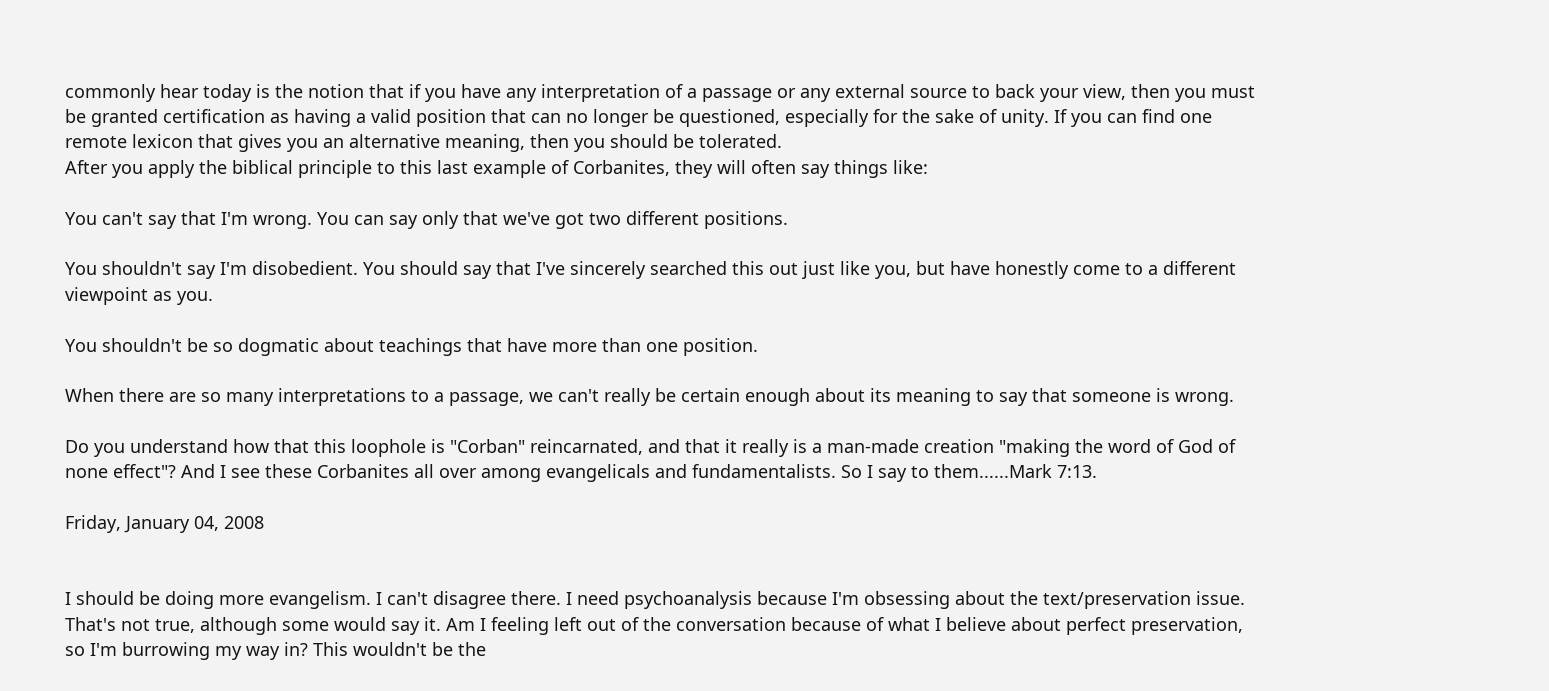commonly hear today is the notion that if you have any interpretation of a passage or any external source to back your view, then you must be granted certification as having a valid position that can no longer be questioned, especially for the sake of unity. If you can find one remote lexicon that gives you an alternative meaning, then you should be tolerated.
After you apply the biblical principle to this last example of Corbanites, they will often say things like:

You can't say that I'm wrong. You can say only that we've got two different positions.

You shouldn't say I'm disobedient. You should say that I've sincerely searched this out just like you, but have honestly come to a different viewpoint as you.

You shouldn't be so dogmatic about teachings that have more than one position.

When there are so many interpretations to a passage, we can't really be certain enough about its meaning to say that someone is wrong.

Do you understand how that this loophole is "Corban" reincarnated, and that it really is a man-made creation "making the word of God of none effect"? And I see these Corbanites all over among evangelicals and fundamentalists. So I say to them......Mark 7:13.

Friday, January 04, 2008


I should be doing more evangelism. I can't disagree there. I need psychoanalysis because I'm obsessing about the text/preservation issue. That's not true, although some would say it. Am I feeling left out of the conversation because of what I believe about perfect preservation, so I'm burrowing my way in? This wouldn't be the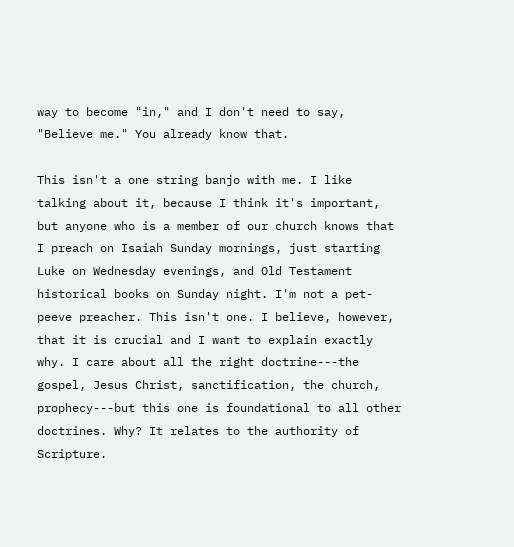way to become "in," and I don't need to say, "Believe me." You already know that.

This isn't a one string banjo with me. I like talking about it, because I think it's important, but anyone who is a member of our church knows that I preach on Isaiah Sunday mornings, just starting Luke on Wednesday evenings, and Old Testament historical books on Sunday night. I'm not a pet-peeve preacher. This isn't one. I believe, however, that it is crucial and I want to explain exactly why. I care about all the right doctrine---the gospel, Jesus Christ, sanctification, the church, prophecy---but this one is foundational to all other doctrines. Why? It relates to the authority of Scripture.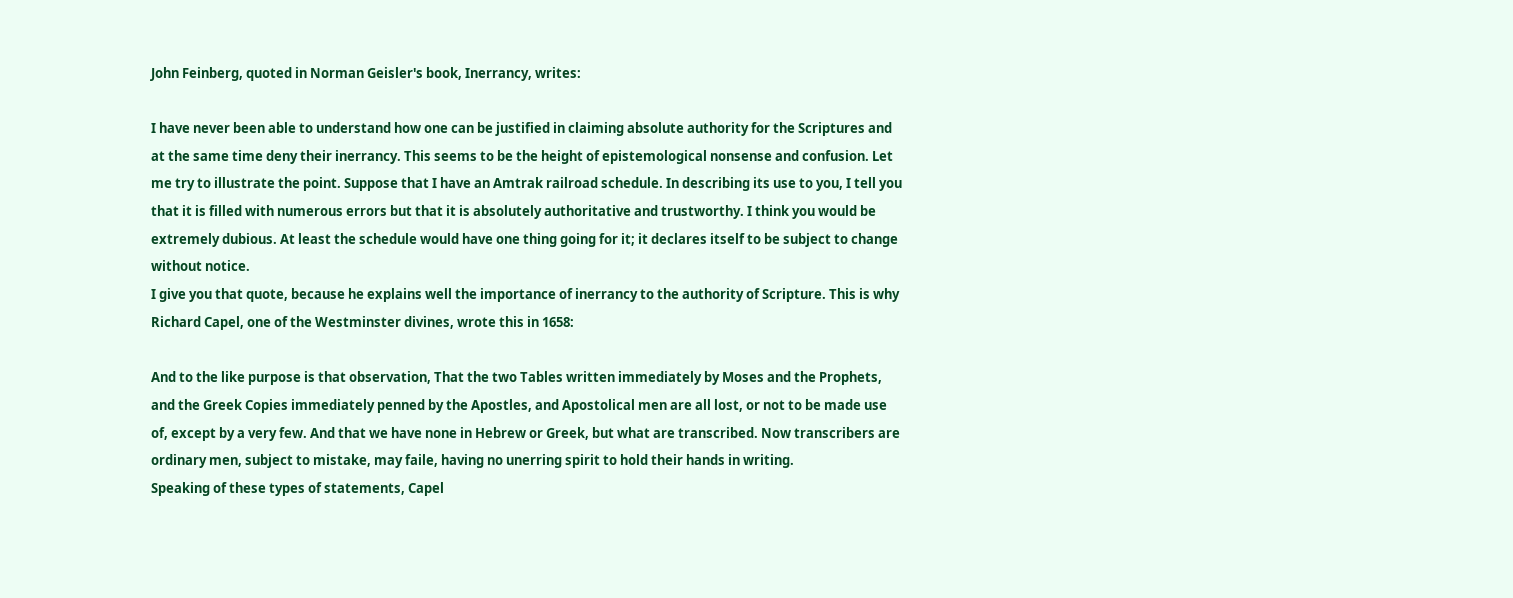John Feinberg, quoted in Norman Geisler's book, Inerrancy, writes:

I have never been able to understand how one can be justified in claiming absolute authority for the Scriptures and at the same time deny their inerrancy. This seems to be the height of epistemological nonsense and confusion. Let me try to illustrate the point. Suppose that I have an Amtrak railroad schedule. In describing its use to you, I tell you that it is filled with numerous errors but that it is absolutely authoritative and trustworthy. I think you would be extremely dubious. At least the schedule would have one thing going for it; it declares itself to be subject to change without notice.
I give you that quote, because he explains well the importance of inerrancy to the authority of Scripture. This is why Richard Capel, one of the Westminster divines, wrote this in 1658:

And to the like purpose is that observation, That the two Tables written immediately by Moses and the Prophets, and the Greek Copies immediately penned by the Apostles, and Apostolical men are all lost, or not to be made use of, except by a very few. And that we have none in Hebrew or Greek, but what are transcribed. Now transcribers are ordinary men, subject to mistake, may faile, having no unerring spirit to hold their hands in writing.
Speaking of these types of statements, Capel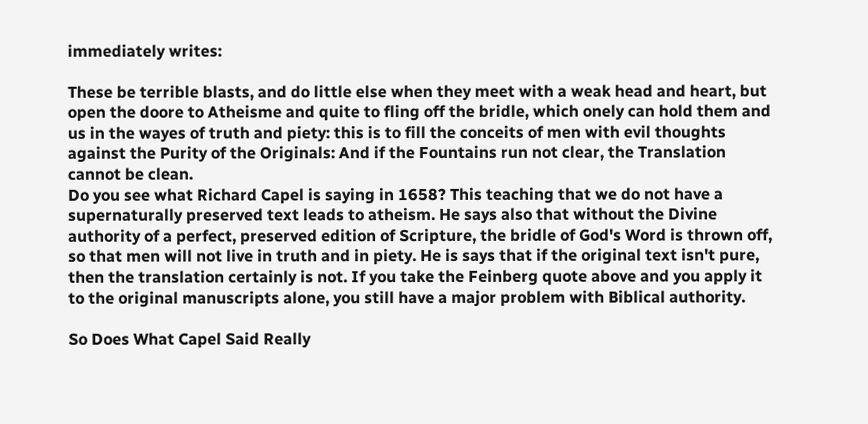immediately writes:

These be terrible blasts, and do little else when they meet with a weak head and heart, but open the doore to Atheisme and quite to fling off the bridle, which onely can hold them and us in the wayes of truth and piety: this is to fill the conceits of men with evil thoughts against the Purity of the Originals: And if the Fountains run not clear, the Translation cannot be clean.
Do you see what Richard Capel is saying in 1658? This teaching that we do not have a supernaturally preserved text leads to atheism. He says also that without the Divine authority of a perfect, preserved edition of Scripture, the bridle of God's Word is thrown off, so that men will not live in truth and in piety. He is says that if the original text isn't pure, then the translation certainly is not. If you take the Feinberg quote above and you apply it to the original manuscripts alone, you still have a major problem with Biblical authority.

So Does What Capel Said Really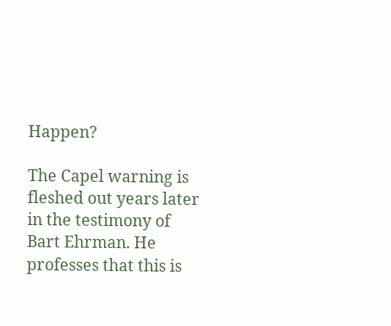Happen?

The Capel warning is fleshed out years later in the testimony of Bart Ehrman. He professes that this is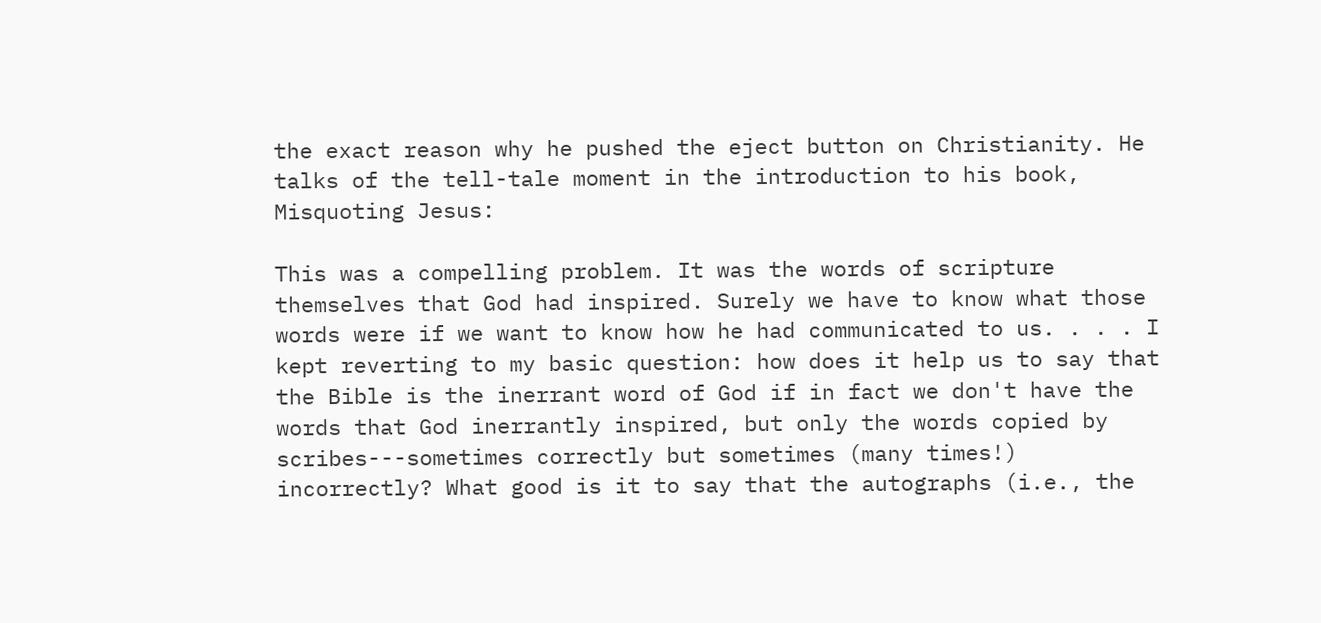the exact reason why he pushed the eject button on Christianity. He talks of the tell-tale moment in the introduction to his book, Misquoting Jesus:

This was a compelling problem. It was the words of scripture themselves that God had inspired. Surely we have to know what those words were if we want to know how he had communicated to us. . . . I kept reverting to my basic question: how does it help us to say that the Bible is the inerrant word of God if in fact we don't have the words that God inerrantly inspired, but only the words copied by scribes---sometimes correctly but sometimes (many times!) incorrectly? What good is it to say that the autographs (i.e., the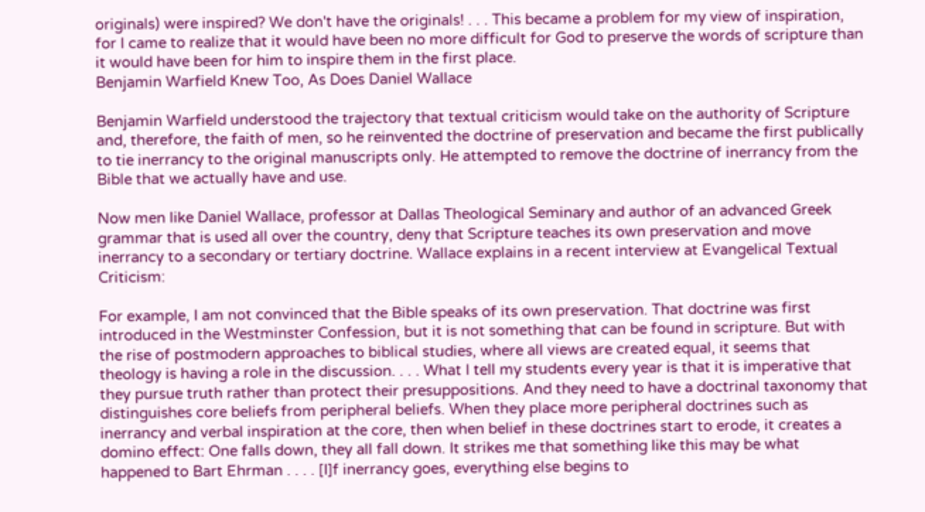originals) were inspired? We don't have the originals! . . . This became a problem for my view of inspiration, for I came to realize that it would have been no more difficult for God to preserve the words of scripture than it would have been for him to inspire them in the first place.
Benjamin Warfield Knew Too, As Does Daniel Wallace

Benjamin Warfield understood the trajectory that textual criticism would take on the authority of Scripture and, therefore, the faith of men, so he reinvented the doctrine of preservation and became the first publically to tie inerrancy to the original manuscripts only. He attempted to remove the doctrine of inerrancy from the Bible that we actually have and use.

Now men like Daniel Wallace, professor at Dallas Theological Seminary and author of an advanced Greek grammar that is used all over the country, deny that Scripture teaches its own preservation and move inerrancy to a secondary or tertiary doctrine. Wallace explains in a recent interview at Evangelical Textual Criticism:

For example, I am not convinced that the Bible speaks of its own preservation. That doctrine was first introduced in the Westminster Confession, but it is not something that can be found in scripture. But with the rise of postmodern approaches to biblical studies, where all views are created equal, it seems that theology is having a role in the discussion. . . . What I tell my students every year is that it is imperative that they pursue truth rather than protect their presuppositions. And they need to have a doctrinal taxonomy that distinguishes core beliefs from peripheral beliefs. When they place more peripheral doctrines such as inerrancy and verbal inspiration at the core, then when belief in these doctrines start to erode, it creates a domino effect: One falls down, they all fall down. It strikes me that something like this may be what happened to Bart Ehrman . . . . [I]f inerrancy goes, everything else begins to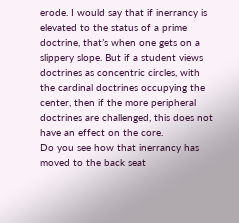erode. I would say that if inerrancy is elevated to the status of a prime doctrine, that’s when one gets on a slippery slope. But if a student views doctrines as concentric circles, with the cardinal doctrines occupying the center, then if the more peripheral doctrines are challenged, this does not have an effect on the core.
Do you see how that inerrancy has moved to the back seat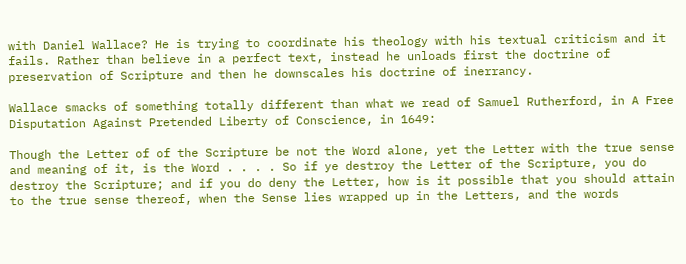with Daniel Wallace? He is trying to coordinate his theology with his textual criticism and it fails. Rather than believe in a perfect text, instead he unloads first the doctrine of preservation of Scripture and then he downscales his doctrine of inerrancy.

Wallace smacks of something totally different than what we read of Samuel Rutherford, in A Free Disputation Against Pretended Liberty of Conscience, in 1649:

Though the Letter of of the Scripture be not the Word alone, yet the Letter with the true sense and meaning of it, is the Word . . . . So if ye destroy the Letter of the Scripture, you do destroy the Scripture; and if you do deny the Letter, how is it possible that you should attain to the true sense thereof, when the Sense lies wrapped up in the Letters, and the words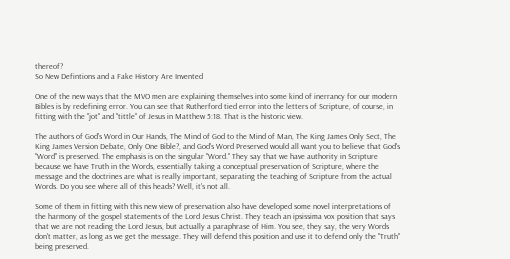thereof?
So New Defintions and a Fake History Are Invented

One of the new ways that the MVO men are explaining themselves into some kind of inerrancy for our modern Bibles is by redefining error. You can see that Rutherford tied error into the letters of Scripture, of course, in fitting with the "jot" and "tittle" of Jesus in Matthew 5:18. That is the historic view.

The authors of God's Word in Our Hands, The Mind of God to the Mind of Man, The King James Only Sect, The King James Version Debate, Only One Bible?, and God's Word Preserved would all want you to believe that God's "Word" is preserved. The emphasis is on the singular "Word." They say that we have authority in Scripture because we have Truth in the Words, essentially taking a conceptual preservation of Scripture, where the message and the doctrines are what is really important, separating the teaching of Scripture from the actual Words. Do you see where all of this heads? Well, it's not all.

Some of them in fitting with this new view of preservation also have developed some novel interpretations of the harmony of the gospel statements of the Lord Jesus Christ. They teach an ipsissima vox position that says that we are not reading the Lord Jesus, but actually a paraphrase of Him. You see, they say, the very Words don't matter, as long as we get the message. They will defend this position and use it to defend only the "Truth" being preserved.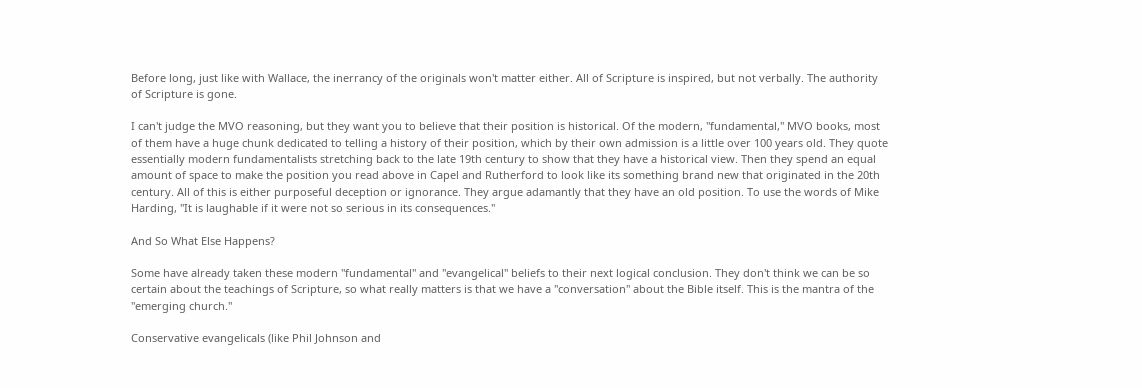Before long, just like with Wallace, the inerrancy of the originals won't matter either. All of Scripture is inspired, but not verbally. The authority of Scripture is gone.

I can't judge the MVO reasoning, but they want you to believe that their position is historical. Of the modern, "fundamental," MVO books, most of them have a huge chunk dedicated to telling a history of their position, which by their own admission is a little over 100 years old. They quote essentially modern fundamentalists stretching back to the late 19th century to show that they have a historical view. Then they spend an equal amount of space to make the position you read above in Capel and Rutherford to look like its something brand new that originated in the 20th century. All of this is either purposeful deception or ignorance. They argue adamantly that they have an old position. To use the words of Mike Harding, "It is laughable if it were not so serious in its consequences."

And So What Else Happens?

Some have already taken these modern "fundamental" and "evangelical" beliefs to their next logical conclusion. They don't think we can be so certain about the teachings of Scripture, so what really matters is that we have a "conversation" about the Bible itself. This is the mantra of the "emerging church."

Conservative evangelicals (like Phil Johnson and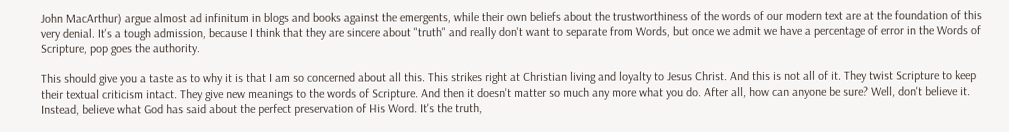John MacArthur) argue almost ad infinitum in blogs and books against the emergents, while their own beliefs about the trustworthiness of the words of our modern text are at the foundation of this very denial. It's a tough admission, because I think that they are sincere about "truth" and really don't want to separate from Words, but once we admit we have a percentage of error in the Words of Scripture, pop goes the authority.

This should give you a taste as to why it is that I am so concerned about all this. This strikes right at Christian living and loyalty to Jesus Christ. And this is not all of it. They twist Scripture to keep their textual criticism intact. They give new meanings to the words of Scripture. And then it doesn't matter so much any more what you do. After all, how can anyone be sure? Well, don't believe it. Instead, believe what God has said about the perfect preservation of His Word. It's the truth,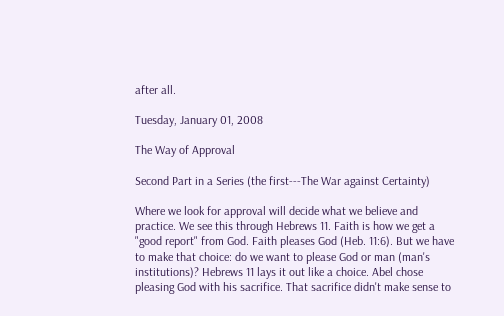after all.

Tuesday, January 01, 2008

The Way of Approval

Second Part in a Series (the first---The War against Certainty)

Where we look for approval will decide what we believe and practice. We see this through Hebrews 11. Faith is how we get a "good report" from God. Faith pleases God (Heb. 11:6). But we have to make that choice: do we want to please God or man (man's institutions)? Hebrews 11 lays it out like a choice. Abel chose pleasing God with his sacrifice. That sacrifice didn't make sense to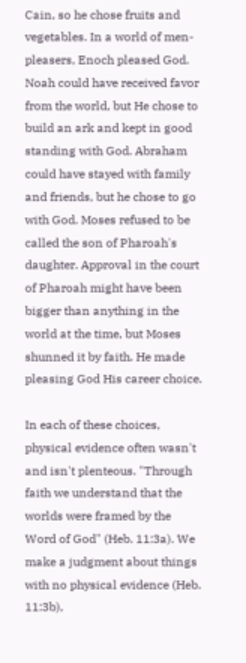Cain, so he chose fruits and vegetables. In a world of men-pleasers, Enoch pleased God. Noah could have received favor from the world, but He chose to build an ark and kept in good standing with God. Abraham could have stayed with family and friends, but he chose to go with God. Moses refused to be called the son of Pharoah's daughter. Approval in the court of Pharoah might have been bigger than anything in the world at the time, but Moses shunned it by faith. He made pleasing God His career choice.

In each of these choices, physical evidence often wasn't and isn't plenteous. "Through faith we understand that the worlds were framed by the Word of God" (Heb. 11:3a). We make a judgment about things with no physical evidence (Heb. 11:3b),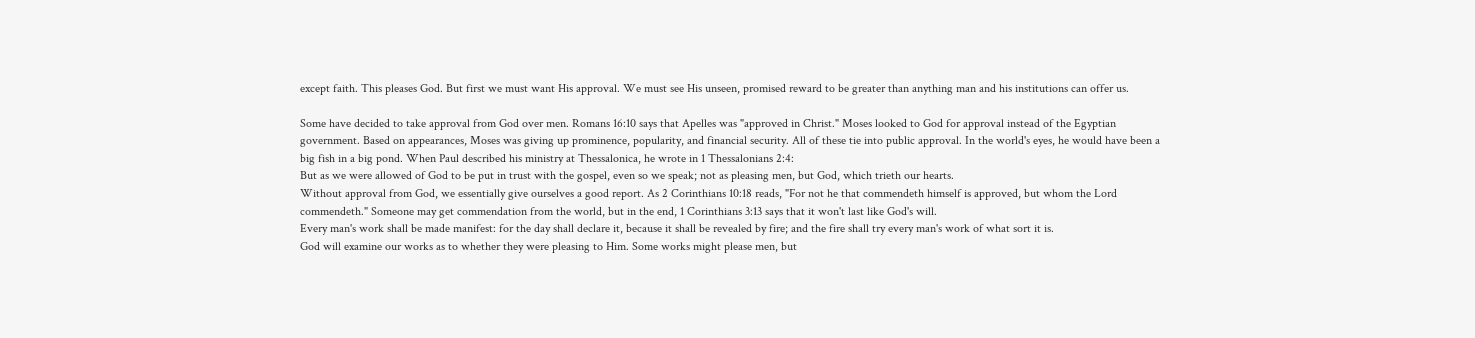except faith. This pleases God. But first we must want His approval. We must see His unseen, promised reward to be greater than anything man and his institutions can offer us.

Some have decided to take approval from God over men. Romans 16:10 says that Apelles was "approved in Christ." Moses looked to God for approval instead of the Egyptian government. Based on appearances, Moses was giving up prominence, popularity, and financial security. All of these tie into public approval. In the world's eyes, he would have been a big fish in a big pond. When Paul described his ministry at Thessalonica, he wrote in 1 Thessalonians 2:4:
But as we were allowed of God to be put in trust with the gospel, even so we speak; not as pleasing men, but God, which trieth our hearts.
Without approval from God, we essentially give ourselves a good report. As 2 Corinthians 10:18 reads, "For not he that commendeth himself is approved, but whom the Lord commendeth." Someone may get commendation from the world, but in the end, 1 Corinthians 3:13 says that it won't last like God's will.
Every man's work shall be made manifest: for the day shall declare it, because it shall be revealed by fire; and the fire shall try every man's work of what sort it is.
God will examine our works as to whether they were pleasing to Him. Some works might please men, but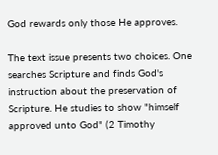God rewards only those He approves.

The text issue presents two choices. One searches Scripture and finds God's instruction about the preservation of Scripture. He studies to show "himself approved unto God" (2 Timothy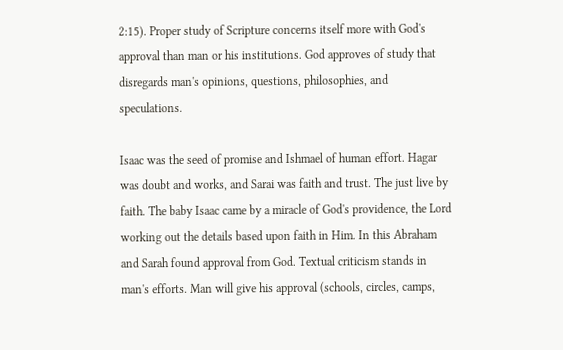2:15). Proper study of Scripture concerns itself more with God's approval than man or his institutions. God approves of study that disregards man's opinions, questions, philosophies, and speculations.

Isaac was the seed of promise and Ishmael of human effort. Hagar was doubt and works, and Sarai was faith and trust. The just live by faith. The baby Isaac came by a miracle of God's providence, the Lord working out the details based upon faith in Him. In this Abraham and Sarah found approval from God. Textual criticism stands in man's efforts. Man will give his approval (schools, circles, camps,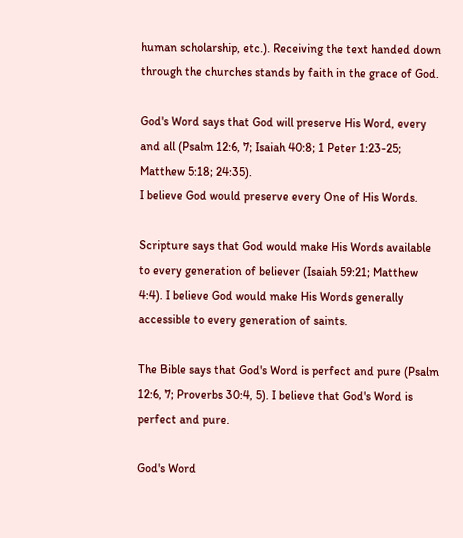human scholarship, etc.). Receiving the text handed down through the churches stands by faith in the grace of God.

God's Word says that God will preserve His Word, every and all (Psalm 12:6, 7; Isaiah 40:8; 1 Peter 1:23-25; Matthew 5:18; 24:35).
I believe God would preserve every One of His Words.

Scripture says that God would make His Words available to every generation of believer (Isaiah 59:21; Matthew 4:4). I believe God would make His Words generally accessible to every generation of saints.

The Bible says that God's Word is perfect and pure (Psalm 12:6, 7; Proverbs 30:4, 5). I believe that God's Word is perfect and pure.

God's Word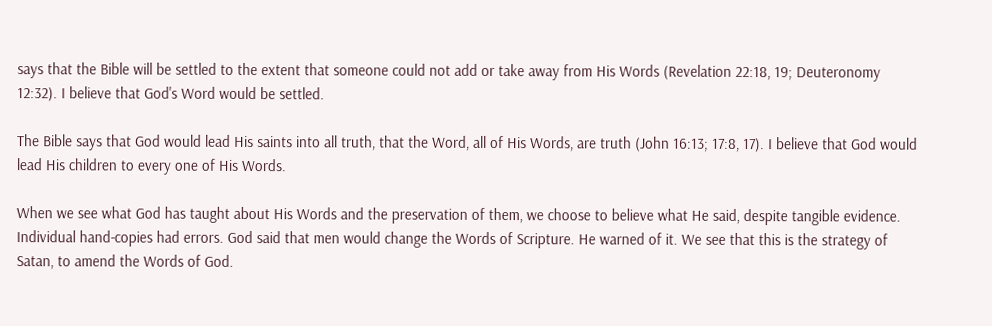says that the Bible will be settled to the extent that someone could not add or take away from His Words (Revelation 22:18, 19; Deuteronomy 12:32). I believe that God's Word would be settled.

The Bible says that God would lead His saints into all truth, that the Word, all of His Words, are truth (John 16:13; 17:8, 17). I believe that God would lead His children to every one of His Words.

When we see what God has taught about His Words and the preservation of them, we choose to believe what He said, despite tangible evidence. Individual hand-copies had errors. God said that men would change the Words of Scripture. He warned of it. We see that this is the strategy of Satan, to amend the Words of God.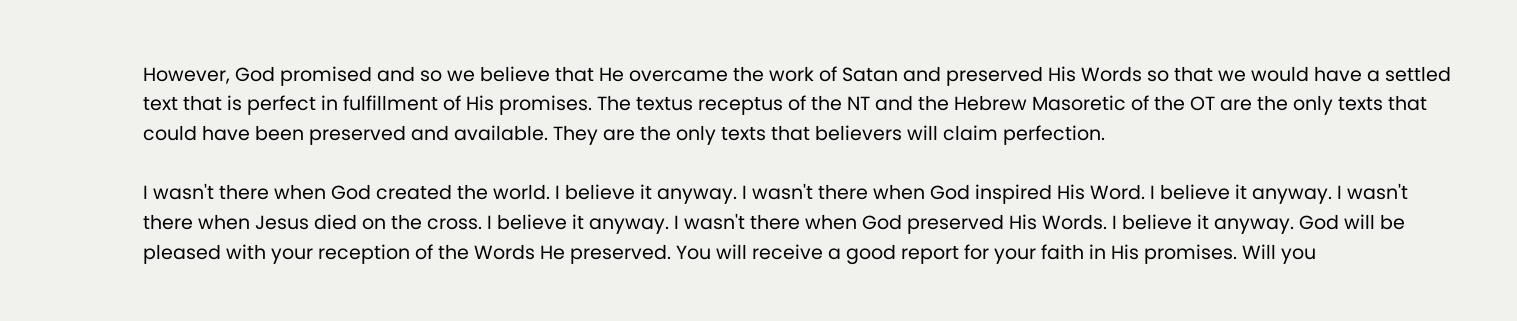However, God promised and so we believe that He overcame the work of Satan and preserved His Words so that we would have a settled text that is perfect in fulfillment of His promises. The textus receptus of the NT and the Hebrew Masoretic of the OT are the only texts that could have been preserved and available. They are the only texts that believers will claim perfection.

I wasn't there when God created the world. I believe it anyway. I wasn't there when God inspired His Word. I believe it anyway. I wasn't there when Jesus died on the cross. I believe it anyway. I wasn't there when God preserved His Words. I believe it anyway. God will be pleased with your reception of the Words He preserved. You will receive a good report for your faith in His promises. Will you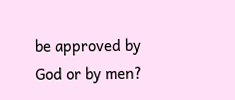be approved by God or by men?